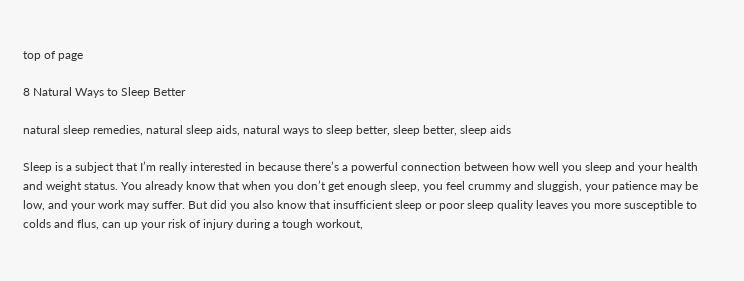top of page

8 Natural Ways to Sleep Better

natural sleep remedies, natural sleep aids, natural ways to sleep better, sleep better, sleep aids

Sleep is a subject that I’m really interested in because there’s a powerful connection between how well you sleep and your health and weight status. You already know that when you don’t get enough sleep, you feel crummy and sluggish, your patience may be low, and your work may suffer. But did you also know that insufficient sleep or poor sleep quality leaves you more susceptible to colds and flus, can up your risk of injury during a tough workout,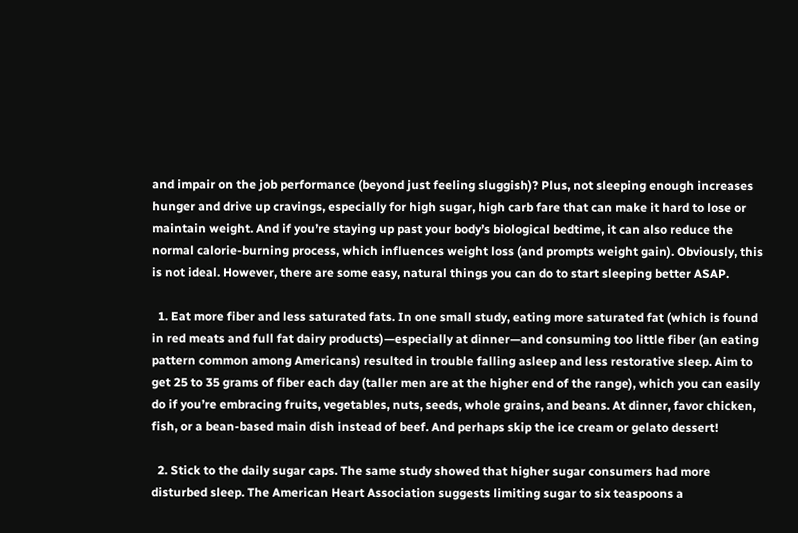and impair on the job performance (beyond just feeling sluggish)? Plus, not sleeping enough increases hunger and drive up cravings, especially for high sugar, high carb fare that can make it hard to lose or maintain weight. And if you’re staying up past your body’s biological bedtime, it can also reduce the normal calorie-burning process, which influences weight loss (and prompts weight gain). Obviously, this is not ideal. However, there are some easy, natural things you can do to start sleeping better ASAP.

  1. Eat more fiber and less saturated fats. In one small study, eating more saturated fat (which is found in red meats and full fat dairy products)—especially at dinner—and consuming too little fiber (an eating pattern common among Americans) resulted in trouble falling asleep and less restorative sleep. Aim to get 25 to 35 grams of fiber each day (taller men are at the higher end of the range), which you can easily do if you’re embracing fruits, vegetables, nuts, seeds, whole grains, and beans. At dinner, favor chicken, fish, or a bean-based main dish instead of beef. And perhaps skip the ice cream or gelato dessert!

  2. Stick to the daily sugar caps. The same study showed that higher sugar consumers had more disturbed sleep. The American Heart Association suggests limiting sugar to six teaspoons a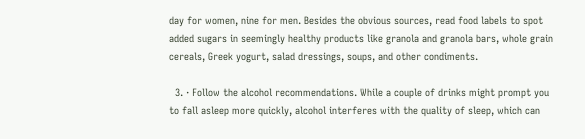day for women, nine for men. Besides the obvious sources, read food labels to spot added sugars in seemingly healthy products like granola and granola bars, whole grain cereals, Greek yogurt, salad dressings, soups, and other condiments.

  3. · Follow the alcohol recommendations. While a couple of drinks might prompt you to fall asleep more quickly, alcohol interferes with the quality of sleep, which can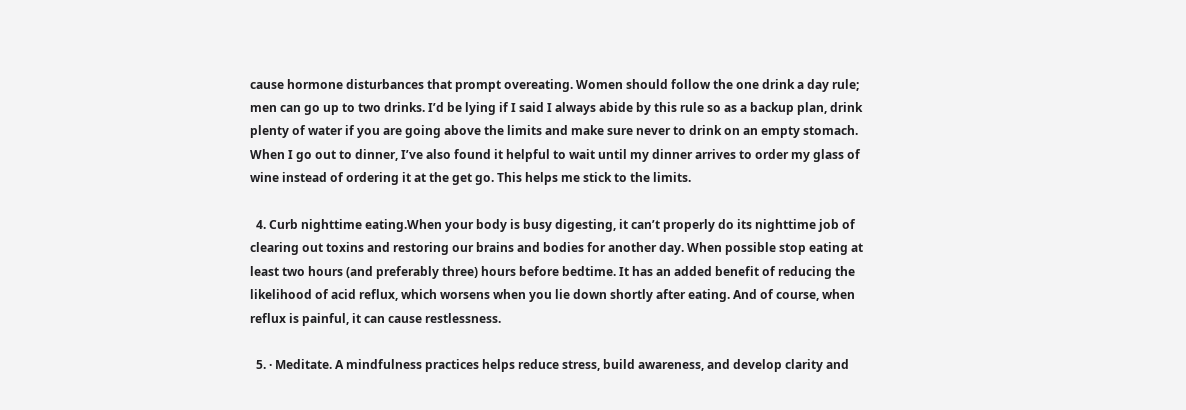cause hormone disturbances that prompt overeating. Women should follow the one drink a day rule; men can go up to two drinks. I’d be lying if I said I always abide by this rule so as a backup plan, drink plenty of water if you are going above the limits and make sure never to drink on an empty stomach. When I go out to dinner, I’ve also found it helpful to wait until my dinner arrives to order my glass of wine instead of ordering it at the get go. This helps me stick to the limits.

  4. Curb nighttime eating.When your body is busy digesting, it can’t properly do its nighttime job of clearing out toxins and restoring our brains and bodies for another day. When possible stop eating at least two hours (and preferably three) hours before bedtime. It has an added benefit of reducing the likelihood of acid reflux, which worsens when you lie down shortly after eating. And of course, when reflux is painful, it can cause restlessness.

  5. · Meditate. A mindfulness practices helps reduce stress, build awareness, and develop clarity and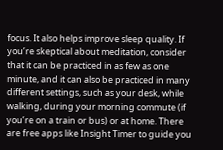focus. It also helps improve sleep quality. If you’re skeptical about meditation, consider that it can be practiced in as few as one minute, and it can also be practiced in many different settings, such as your desk, while walking, during your morning commute (if you’re on a train or bus) or at home. There are free apps like Insight Timer to guide you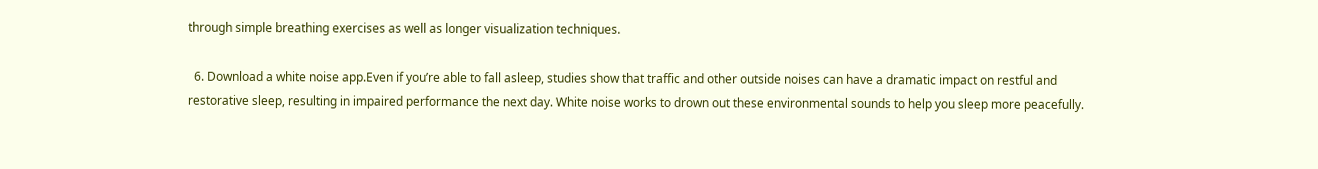through simple breathing exercises as well as longer visualization techniques.

  6. Download a white noise app.Even if you’re able to fall asleep, studies show that traffic and other outside noises can have a dramatic impact on restful and restorative sleep, resulting in impaired performance the next day. White noise works to drown out these environmental sounds to help you sleep more peacefully.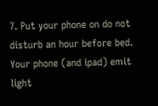7. Put your phone on do not disturb an hour before bed. Your phone (and ipad) emit light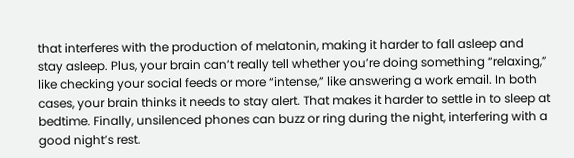that interferes with the production of melatonin, making it harder to fall asleep and stay asleep. Plus, your brain can’t really tell whether you’re doing something “relaxing,” like checking your social feeds or more “intense,” like answering a work email. In both cases, your brain thinks it needs to stay alert. That makes it harder to settle in to sleep at bedtime. Finally, unsilenced phones can buzz or ring during the night, interfering with a good night’s rest.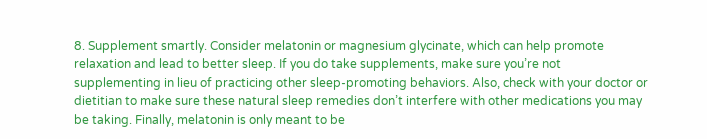8. Supplement smartly. Consider melatonin or magnesium glycinate, which can help promote relaxation and lead to better sleep. If you do take supplements, make sure you’re not supplementing in lieu of practicing other sleep-promoting behaviors. Also, check with your doctor or dietitian to make sure these natural sleep remedies don’t interfere with other medications you may be taking. Finally, melatonin is only meant to be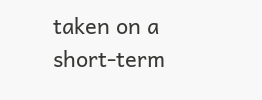taken on a short-term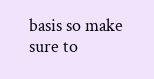basis so make sure to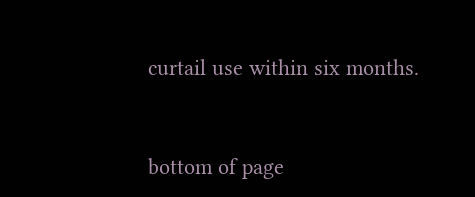curtail use within six months.


bottom of page